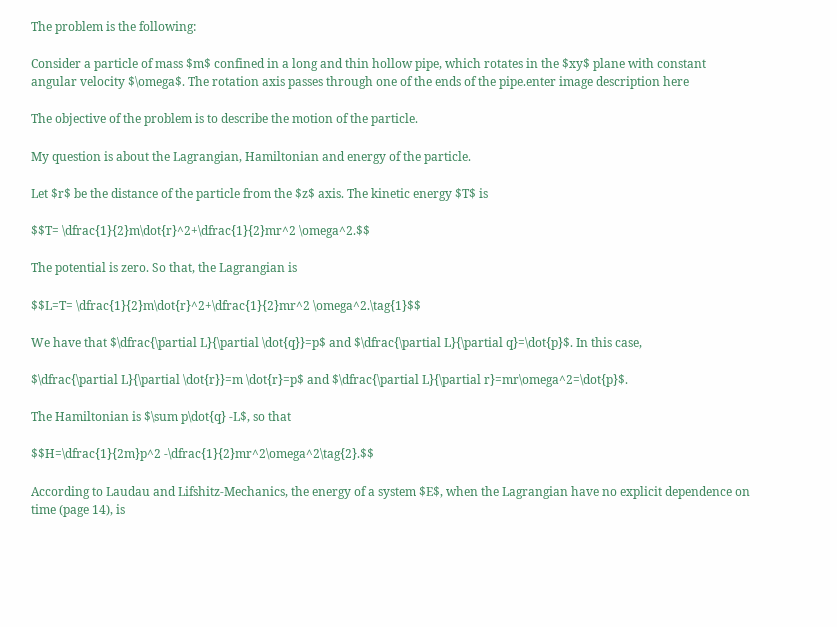The problem is the following:

Consider a particle of mass $m$ confined in a long and thin hollow pipe, which rotates in the $xy$ plane with constant angular velocity $\omega$. The rotation axis passes through one of the ends of the pipe.enter image description here

The objective of the problem is to describe the motion of the particle.

My question is about the Lagrangian, Hamiltonian and energy of the particle.

Let $r$ be the distance of the particle from the $z$ axis. The kinetic energy $T$ is

$$T= \dfrac{1}{2}m\dot{r}^2+\dfrac{1}{2}mr^2 \omega^2.$$

The potential is zero. So that, the Lagrangian is

$$L=T= \dfrac{1}{2}m\dot{r}^2+\dfrac{1}{2}mr^2 \omega^2.\tag{1}$$

We have that $\dfrac{\partial L}{\partial \dot{q}}=p$ and $\dfrac{\partial L}{\partial q}=\dot{p}$. In this case,

$\dfrac{\partial L}{\partial \dot{r}}=m \dot{r}=p$ and $\dfrac{\partial L}{\partial r}=mr\omega^2=\dot{p}$.

The Hamiltonian is $\sum p\dot{q} -L$, so that

$$H=\dfrac{1}{2m}p^2 -\dfrac{1}{2}mr^2\omega^2\tag{2}.$$

According to Laudau and Lifshitz-Mechanics, the energy of a system $E$, when the Lagrangian have no explicit dependence on time (page 14), is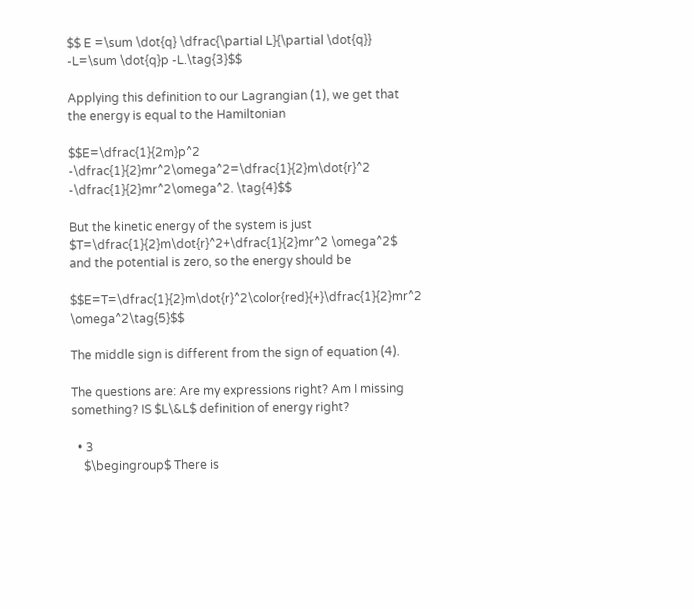$$ E =\sum \dot{q} \dfrac{\partial L}{\partial \dot{q}} -L=\sum \dot{q}p -L.\tag{3}$$

Applying this definition to our Lagrangian (1), we get that the energy is equal to the Hamiltonian

$$E=\dfrac{1}{2m}p^2 -\dfrac{1}{2}mr^2\omega^2=\dfrac{1}{2}m\dot{r}^2 -\dfrac{1}{2}mr^2\omega^2. \tag{4}$$

But the kinetic energy of the system is just $T=\dfrac{1}{2}m\dot{r}^2+\dfrac{1}{2}mr^2 \omega^2$ and the potential is zero, so the energy should be

$$E=T=\dfrac{1}{2}m\dot{r}^2\color{red}{+}\dfrac{1}{2}mr^2 \omega^2\tag{5}$$

The middle sign is different from the sign of equation (4).

The questions are: Are my expressions right? Am I missing something? IS $L\&L$ definition of energy right?

  • 3
    $\begingroup$ There is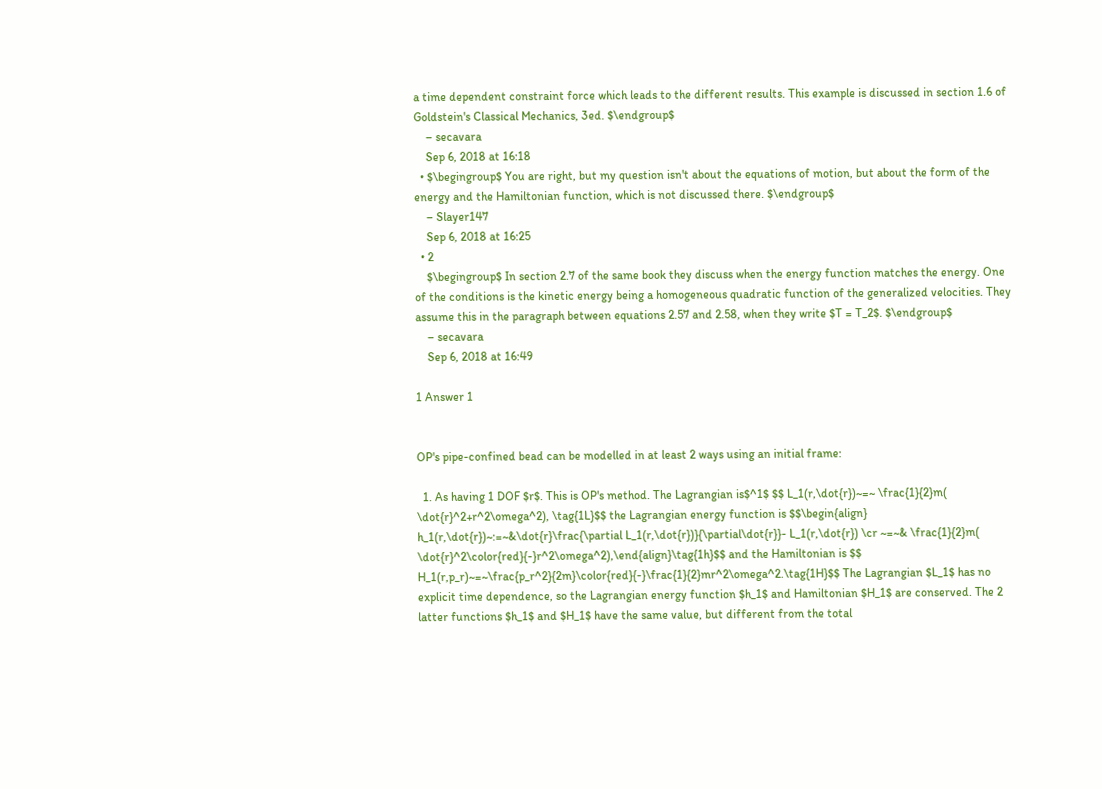a time dependent constraint force which leads to the different results. This example is discussed in section 1.6 of Goldstein's Classical Mechanics, 3ed. $\endgroup$
    – secavara
    Sep 6, 2018 at 16:18
  • $\begingroup$ You are right, but my question isn't about the equations of motion, but about the form of the energy and the Hamiltonian function, which is not discussed there. $\endgroup$
    – Slayer147
    Sep 6, 2018 at 16:25
  • 2
    $\begingroup$ In section 2.7 of the same book they discuss when the energy function matches the energy. One of the conditions is the kinetic energy being a homogeneous quadratic function of the generalized velocities. They assume this in the paragraph between equations 2.57 and 2.58, when they write $T = T_2$. $\endgroup$
    – secavara
    Sep 6, 2018 at 16:49

1 Answer 1


OP's pipe-confined bead can be modelled in at least 2 ways using an initial frame:

  1. As having 1 DOF $r$. This is OP's method. The Lagrangian is$^1$ $$ L_1(r,\dot{r})~=~ \frac{1}{2}m( \dot{r}^2+r^2\omega^2), \tag{1L}$$ the Lagrangian energy function is $$\begin{align} h_1(r,\dot{r})~:=~&\dot{r}\frac{\partial L_1(r,\dot{r})}{\partial\dot{r}}- L_1(r,\dot{r}) \cr ~=~& \frac{1}{2}m( \dot{r}^2\color{red}{-}r^2\omega^2),\end{align}\tag{1h}$$ and the Hamiltonian is $$ H_1(r,p_r)~=~\frac{p_r^2}{2m}\color{red}{-}\frac{1}{2}mr^2\omega^2.\tag{1H}$$ The Lagrangian $L_1$ has no explicit time dependence, so the Lagrangian energy function $h_1$ and Hamiltonian $H_1$ are conserved. The 2 latter functions $h_1$ and $H_1$ have the same value, but different from the total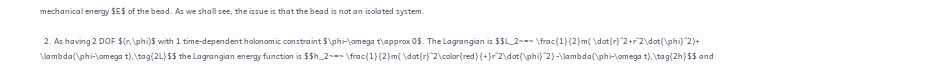mechanical energy $E$ of the bead. As we shall see, the issue is that the bead is not an isolated system.

  2. As having 2 DOF $(r,\phi)$ with 1 time-dependent holonomic constraint $\phi-\omega t\approx 0$. The Lagrangian is $$L_2~=~ \frac{1}{2}m( \dot{r}^2+r^2\dot{\phi}^2)+ \lambda(\phi-\omega t),\tag{2L}$$ the Lagrangian energy function is $$h_2~=~ \frac{1}{2}m( \dot{r}^2\color{red}{+}r^2\dot{\phi}^2) -\lambda(\phi-\omega t),\tag{2h}$$ and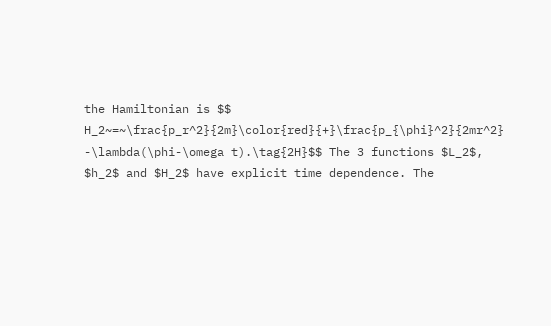the Hamiltonian is $$ H_2~=~\frac{p_r^2}{2m}\color{red}{+}\frac{p_{\phi}^2}{2mr^2} -\lambda(\phi-\omega t).\tag{2H}$$ The 3 functions $L_2$, $h_2$ and $H_2$ have explicit time dependence. The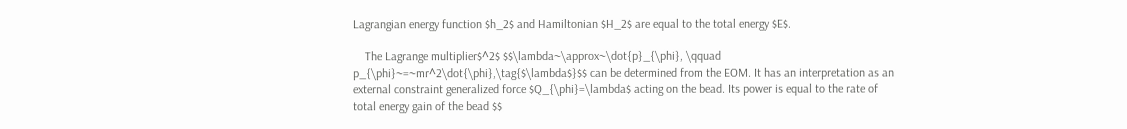Lagrangian energy function $h_2$ and Hamiltonian $H_2$ are equal to the total energy $E$.

    The Lagrange multiplier$^2$ $$\lambda~\approx~\dot{p}_{\phi}, \qquad p_{\phi}~=~mr^2\dot{\phi},\tag{$\lambda$}$$ can be determined from the EOM. It has an interpretation as an external constraint generalized force $Q_{\phi}=\lambda$ acting on the bead. Its power is equal to the rate of total energy gain of the bead $$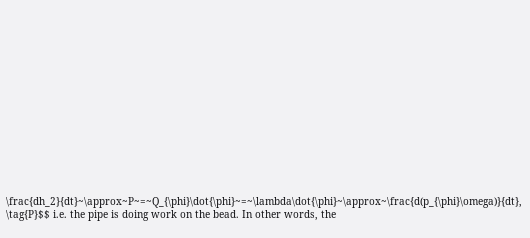\frac{dh_2}{dt}~\approx~P~=~Q_{\phi}\dot{\phi}~=~\lambda\dot{\phi}~\approx~\frac{d(p_{\phi}\omega)}{dt}, \tag{P}$$ i.e. the pipe is doing work on the bead. In other words, the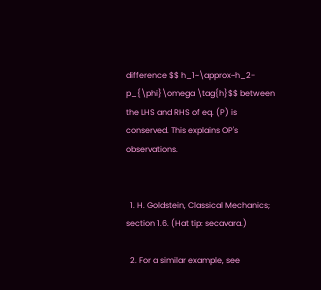difference $$ h_1~\approx~h_2-p_{\phi}\omega \tag{h}$$ between the LHS and RHS of eq. (P) is conserved. This explains OP's observations.


  1. H. Goldstein, Classical Mechanics; section 1.6. (Hat tip: secavara.)

  2. For a similar example, see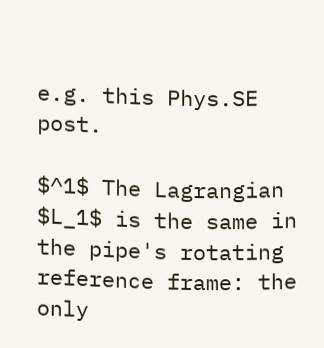e.g. this Phys.SE post.

$^1$ The Lagrangian $L_1$ is the same in the pipe's rotating reference frame: the only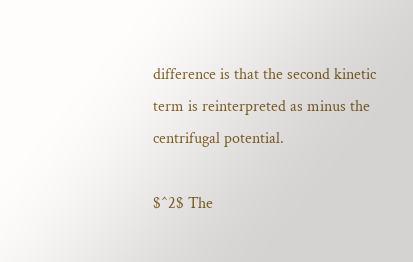difference is that the second kinetic term is reinterpreted as minus the centrifugal potential.

$^2$ The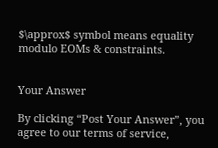$\approx$ symbol means equality modulo EOMs & constraints.


Your Answer

By clicking “Post Your Answer”, you agree to our terms of service,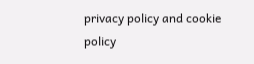privacy policy and cookie policy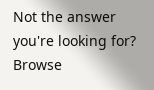Not the answer you're looking for? Browse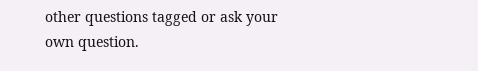other questions tagged or ask your own question.